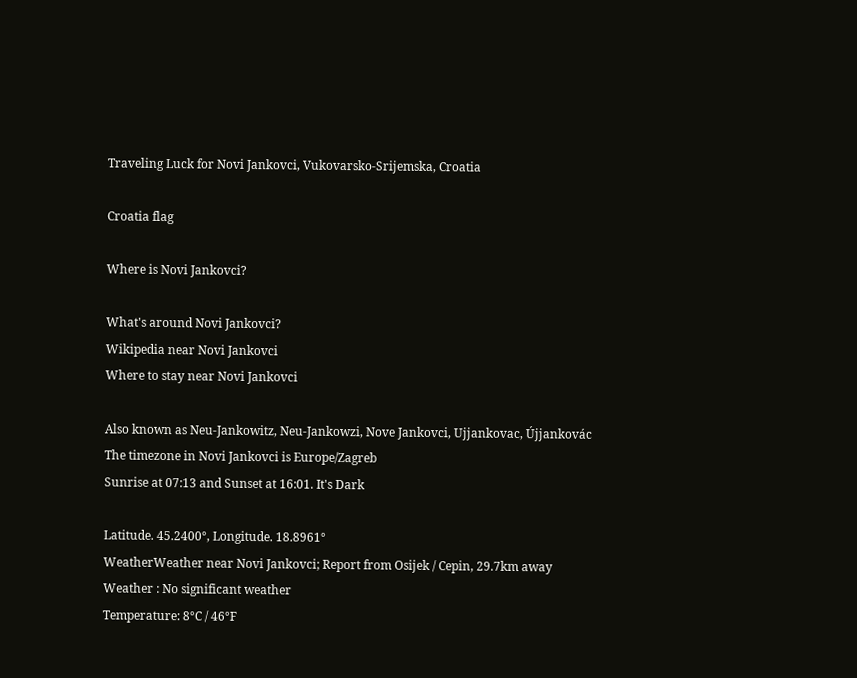Traveling Luck for Novi Jankovci, Vukovarsko-Srijemska, Croatia

Croatia flag

Where is Novi Jankovci?

What's around Novi Jankovci?
Wikipedia near Novi Jankovci
Where to stay near Novi Jankovci

Also known as Neu-Jankowitz, Neu-Jankowzi, Nove Jankovci, Ujjankovac, Újjankovác
The timezone in Novi Jankovci is Europe/Zagreb
Sunrise at 07:13 and Sunset at 16:01. It's Dark

Latitude. 45.2400°, Longitude. 18.8961°
WeatherWeather near Novi Jankovci; Report from Osijek / Cepin, 29.7km away
Weather : No significant weather
Temperature: 8°C / 46°F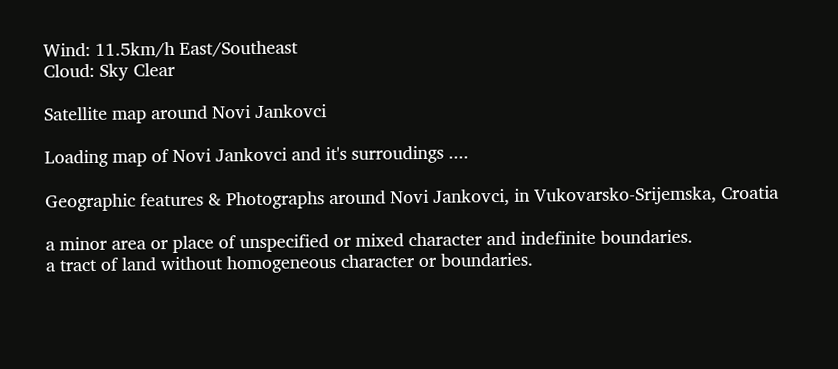Wind: 11.5km/h East/Southeast
Cloud: Sky Clear

Satellite map around Novi Jankovci

Loading map of Novi Jankovci and it's surroudings ....

Geographic features & Photographs around Novi Jankovci, in Vukovarsko-Srijemska, Croatia

a minor area or place of unspecified or mixed character and indefinite boundaries.
a tract of land without homogeneous character or boundaries.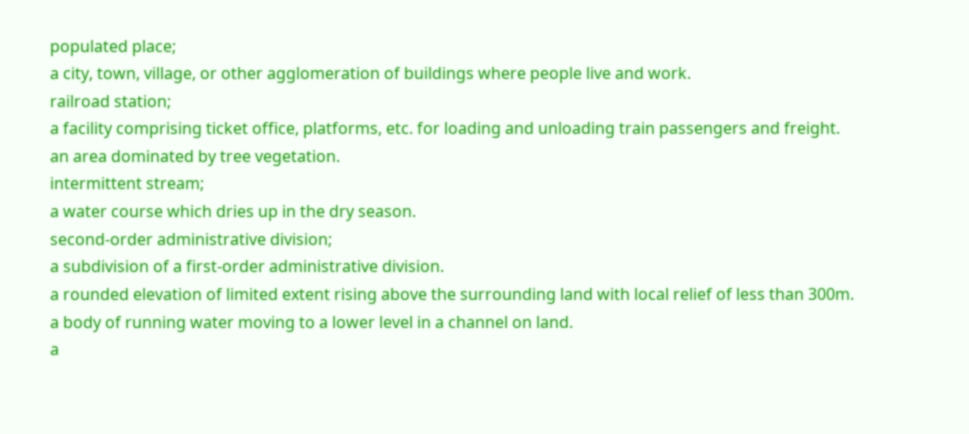populated place;
a city, town, village, or other agglomeration of buildings where people live and work.
railroad station;
a facility comprising ticket office, platforms, etc. for loading and unloading train passengers and freight.
an area dominated by tree vegetation.
intermittent stream;
a water course which dries up in the dry season.
second-order administrative division;
a subdivision of a first-order administrative division.
a rounded elevation of limited extent rising above the surrounding land with local relief of less than 300m.
a body of running water moving to a lower level in a channel on land.
a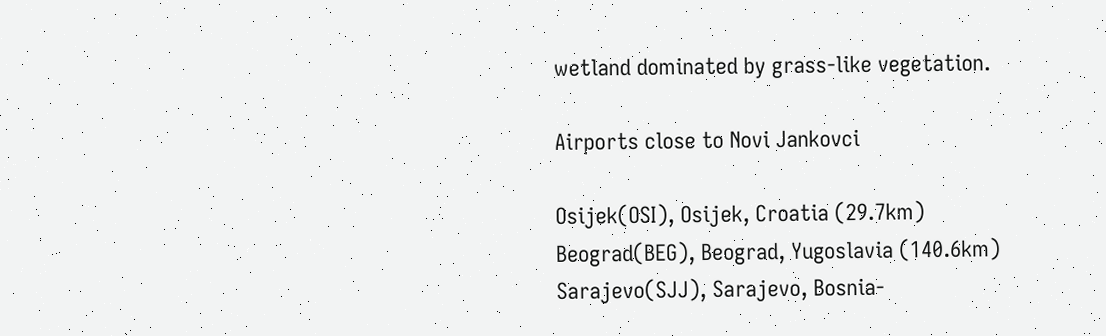wetland dominated by grass-like vegetation.

Airports close to Novi Jankovci

Osijek(OSI), Osijek, Croatia (29.7km)
Beograd(BEG), Beograd, Yugoslavia (140.6km)
Sarajevo(SJJ), Sarajevo, Bosnia-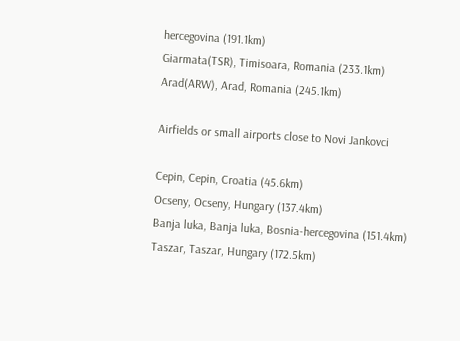hercegovina (191.1km)
Giarmata(TSR), Timisoara, Romania (233.1km)
Arad(ARW), Arad, Romania (245.1km)

Airfields or small airports close to Novi Jankovci

Cepin, Cepin, Croatia (45.6km)
Ocseny, Ocseny, Hungary (137.4km)
Banja luka, Banja luka, Bosnia-hercegovina (151.4km)
Taszar, Taszar, Hungary (172.5km)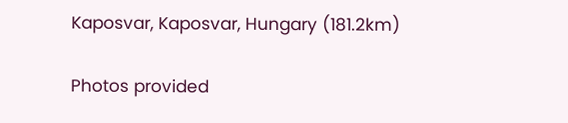Kaposvar, Kaposvar, Hungary (181.2km)

Photos provided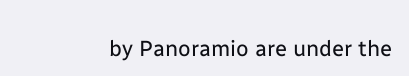by Panoramio are under the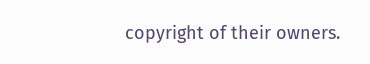copyright of their owners.